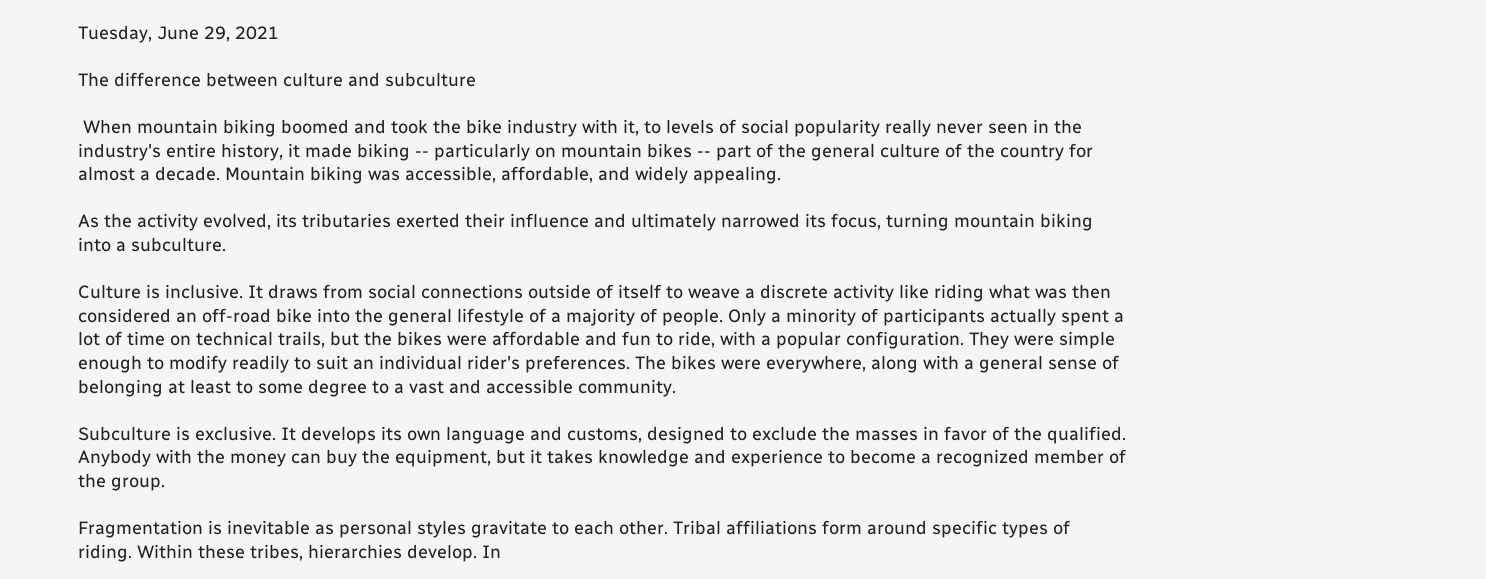Tuesday, June 29, 2021

The difference between culture and subculture

 When mountain biking boomed and took the bike industry with it, to levels of social popularity really never seen in the industry's entire history, it made biking -- particularly on mountain bikes -- part of the general culture of the country for almost a decade. Mountain biking was accessible, affordable, and widely appealing.

As the activity evolved, its tributaries exerted their influence and ultimately narrowed its focus, turning mountain biking into a subculture.

Culture is inclusive. It draws from social connections outside of itself to weave a discrete activity like riding what was then considered an off-road bike into the general lifestyle of a majority of people. Only a minority of participants actually spent a lot of time on technical trails, but the bikes were affordable and fun to ride, with a popular configuration. They were simple enough to modify readily to suit an individual rider's preferences. The bikes were everywhere, along with a general sense of belonging at least to some degree to a vast and accessible community.

Subculture is exclusive. It develops its own language and customs, designed to exclude the masses in favor of the qualified. Anybody with the money can buy the equipment, but it takes knowledge and experience to become a recognized member of the group.

Fragmentation is inevitable as personal styles gravitate to each other. Tribal affiliations form around specific types of riding. Within these tribes, hierarchies develop. In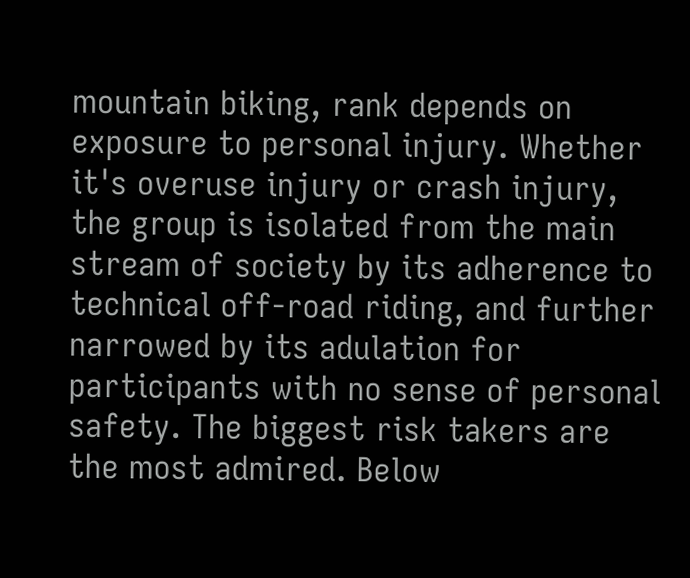mountain biking, rank depends on exposure to personal injury. Whether it's overuse injury or crash injury, the group is isolated from the main stream of society by its adherence to technical off-road riding, and further narrowed by its adulation for participants with no sense of personal safety. The biggest risk takers are the most admired. Below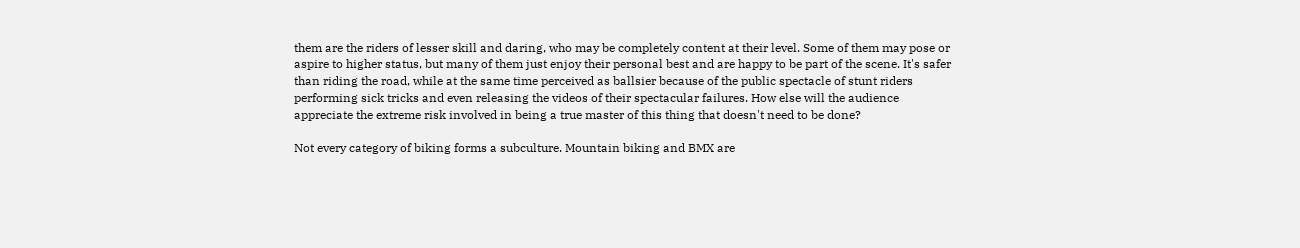them are the riders of lesser skill and daring, who may be completely content at their level. Some of them may pose or aspire to higher status, but many of them just enjoy their personal best and are happy to be part of the scene. It's safer than riding the road, while at the same time perceived as ballsier because of the public spectacle of stunt riders performing sick tricks and even releasing the videos of their spectacular failures. How else will the audience appreciate the extreme risk involved in being a true master of this thing that doesn't need to be done?

Not every category of biking forms a subculture. Mountain biking and BMX are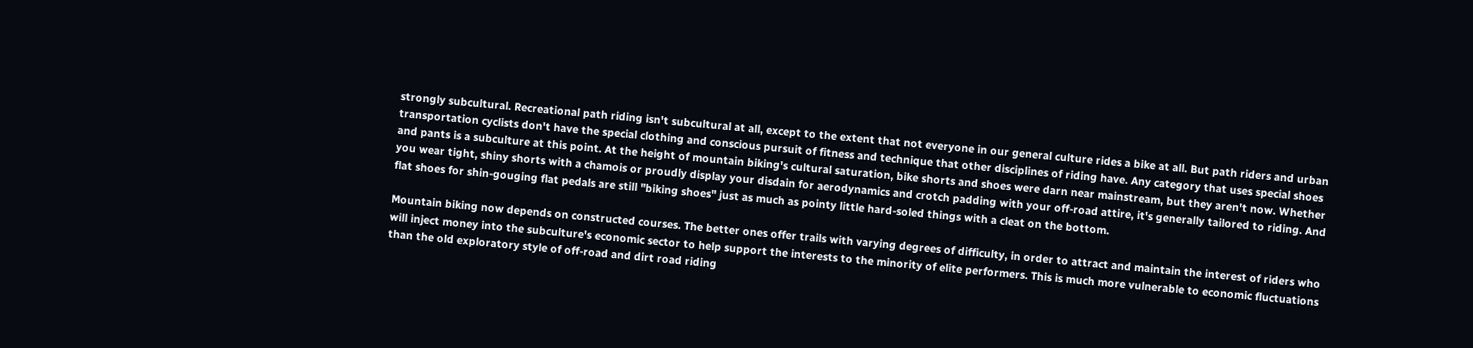strongly subcultural. Recreational path riding isn't subcultural at all, except to the extent that not everyone in our general culture rides a bike at all. But path riders and urban transportation cyclists don't have the special clothing and conscious pursuit of fitness and technique that other disciplines of riding have. Any category that uses special shoes and pants is a subculture at this point. At the height of mountain biking's cultural saturation, bike shorts and shoes were darn near mainstream, but they aren't now. Whether you wear tight, shiny shorts with a chamois or proudly display your disdain for aerodynamics and crotch padding with your off-road attire, it's generally tailored to riding. And flat shoes for shin-gouging flat pedals are still "biking shoes" just as much as pointy little hard-soled things with a cleat on the bottom.

Mountain biking now depends on constructed courses. The better ones offer trails with varying degrees of difficulty, in order to attract and maintain the interest of riders who will inject money into the subculture's economic sector to help support the interests to the minority of elite performers. This is much more vulnerable to economic fluctuations than the old exploratory style of off-road and dirt road riding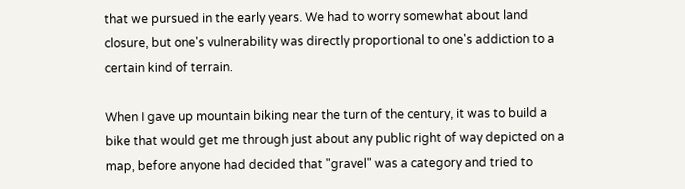that we pursued in the early years. We had to worry somewhat about land closure, but one's vulnerability was directly proportional to one's addiction to a certain kind of terrain.

When I gave up mountain biking near the turn of the century, it was to build a bike that would get me through just about any public right of way depicted on a map, before anyone had decided that "gravel" was a category and tried to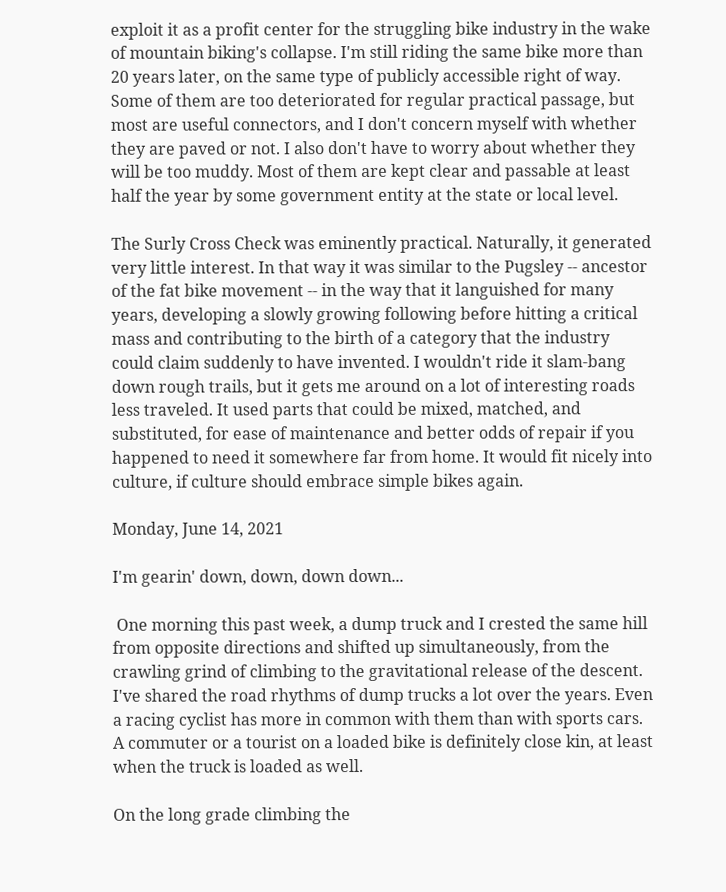exploit it as a profit center for the struggling bike industry in the wake of mountain biking's collapse. I'm still riding the same bike more than 20 years later, on the same type of publicly accessible right of way. Some of them are too deteriorated for regular practical passage, but most are useful connectors, and I don't concern myself with whether they are paved or not. I also don't have to worry about whether they will be too muddy. Most of them are kept clear and passable at least half the year by some government entity at the state or local level.

The Surly Cross Check was eminently practical. Naturally, it generated very little interest. In that way it was similar to the Pugsley -- ancestor of the fat bike movement -- in the way that it languished for many years, developing a slowly growing following before hitting a critical mass and contributing to the birth of a category that the industry could claim suddenly to have invented. I wouldn't ride it slam-bang down rough trails, but it gets me around on a lot of interesting roads less traveled. It used parts that could be mixed, matched, and substituted, for ease of maintenance and better odds of repair if you happened to need it somewhere far from home. It would fit nicely into culture, if culture should embrace simple bikes again.

Monday, June 14, 2021

I'm gearin' down, down, down down...

 One morning this past week, a dump truck and I crested the same hill from opposite directions and shifted up simultaneously, from the crawling grind of climbing to the gravitational release of the descent. I've shared the road rhythms of dump trucks a lot over the years. Even a racing cyclist has more in common with them than with sports cars. A commuter or a tourist on a loaded bike is definitely close kin, at least when the truck is loaded as well.

On the long grade climbing the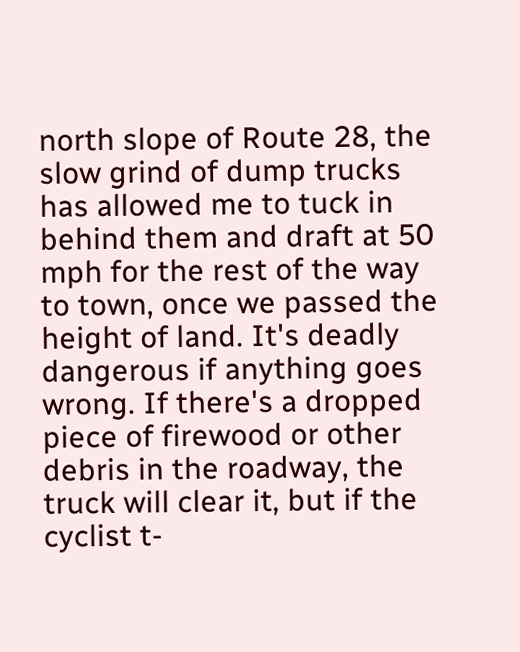north slope of Route 28, the slow grind of dump trucks has allowed me to tuck in behind them and draft at 50 mph for the rest of the way to town, once we passed the height of land. It's deadly dangerous if anything goes wrong. If there's a dropped piece of firewood or other debris in the roadway, the truck will clear it, but if the cyclist t-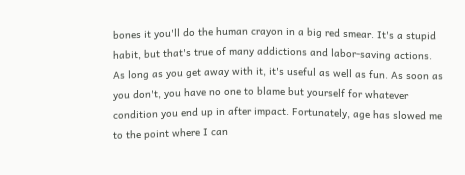bones it you'll do the human crayon in a big red smear. It's a stupid habit, but that's true of many addictions and labor-saving actions. As long as you get away with it, it's useful as well as fun. As soon as you don't, you have no one to blame but yourself for whatever condition you end up in after impact. Fortunately, age has slowed me to the point where I can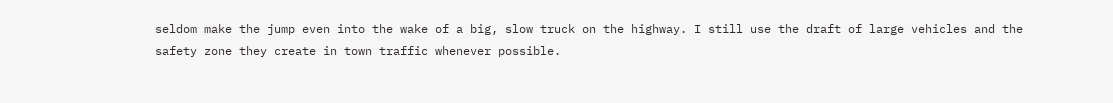seldom make the jump even into the wake of a big, slow truck on the highway. I still use the draft of large vehicles and the safety zone they create in town traffic whenever possible.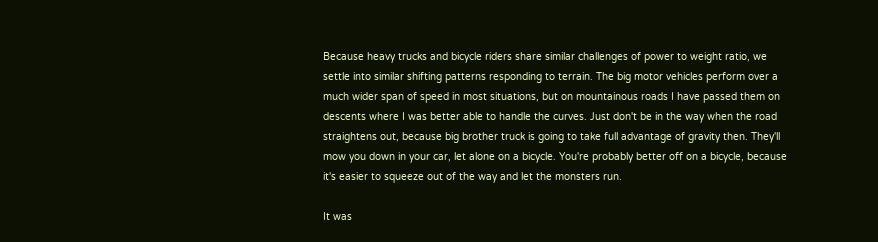Because heavy trucks and bicycle riders share similar challenges of power to weight ratio, we settle into similar shifting patterns responding to terrain. The big motor vehicles perform over a much wider span of speed in most situations, but on mountainous roads I have passed them on descents where I was better able to handle the curves. Just don't be in the way when the road straightens out, because big brother truck is going to take full advantage of gravity then. They'll mow you down in your car, let alone on a bicycle. You're probably better off on a bicycle, because it's easier to squeeze out of the way and let the monsters run.

It was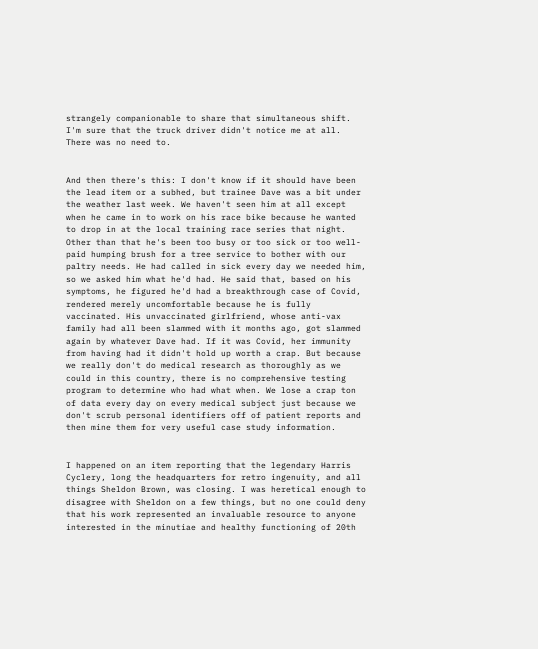strangely companionable to share that simultaneous shift. I'm sure that the truck driver didn't notice me at all. There was no need to.


And then there's this: I don't know if it should have been the lead item or a subhed, but trainee Dave was a bit under the weather last week. We haven't seen him at all except when he came in to work on his race bike because he wanted to drop in at the local training race series that night. Other than that he's been too busy or too sick or too well-paid humping brush for a tree service to bother with our paltry needs. He had called in sick every day we needed him, so we asked him what he'd had. He said that, based on his symptoms, he figured he'd had a breakthrough case of Covid, rendered merely uncomfortable because he is fully vaccinated. His unvaccinated girlfriend, whose anti-vax family had all been slammed with it months ago, got slammed again by whatever Dave had. If it was Covid, her immunity from having had it didn't hold up worth a crap. But because we really don't do medical research as thoroughly as we could in this country, there is no comprehensive testing program to determine who had what when. We lose a crap ton of data every day on every medical subject just because we don't scrub personal identifiers off of patient reports and then mine them for very useful case study information.


I happened on an item reporting that the legendary Harris Cyclery, long the headquarters for retro ingenuity, and all things Sheldon Brown, was closing. I was heretical enough to disagree with Sheldon on a few things, but no one could deny that his work represented an invaluable resource to anyone interested in the minutiae and healthy functioning of 20th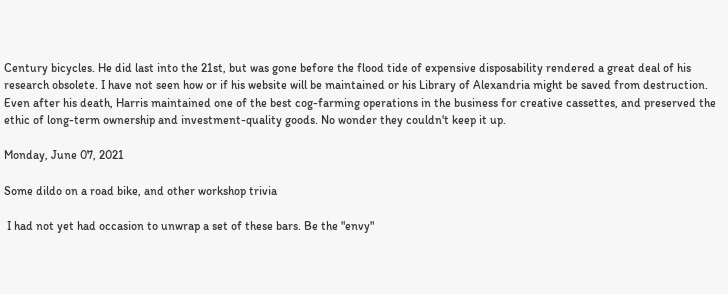Century bicycles. He did last into the 21st, but was gone before the flood tide of expensive disposability rendered a great deal of his research obsolete. I have not seen how or if his website will be maintained or his Library of Alexandria might be saved from destruction. Even after his death, Harris maintained one of the best cog-farming operations in the business for creative cassettes, and preserved the ethic of long-term ownership and investment-quality goods. No wonder they couldn't keep it up.

Monday, June 07, 2021

Some dildo on a road bike, and other workshop trivia

 I had not yet had occasion to unwrap a set of these bars. Be the "envy"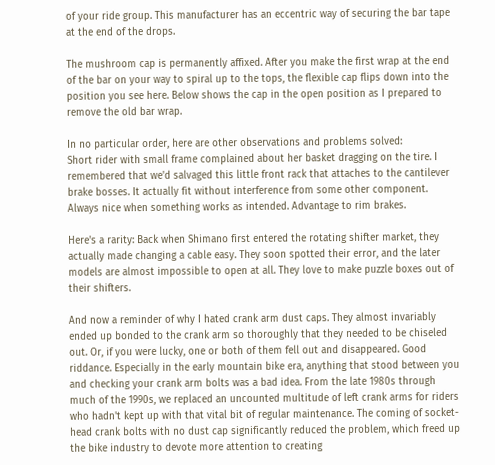of your ride group. This manufacturer has an eccentric way of securing the bar tape at the end of the drops.

The mushroom cap is permanently affixed. After you make the first wrap at the end of the bar on your way to spiral up to the tops, the flexible cap flips down into the position you see here. Below shows the cap in the open position as I prepared to remove the old bar wrap.

In no particular order, here are other observations and problems solved:
Short rider with small frame complained about her basket dragging on the tire. I remembered that we'd salvaged this little front rack that attaches to the cantilever brake bosses. It actually fit without interference from some other component. Always nice when something works as intended. Advantage to rim brakes.

Here's a rarity: Back when Shimano first entered the rotating shifter market, they actually made changing a cable easy. They soon spotted their error, and the later models are almost impossible to open at all. They love to make puzzle boxes out of their shifters.

And now a reminder of why I hated crank arm dust caps. They almost invariably ended up bonded to the crank arm so thoroughly that they needed to be chiseled out. Or, if you were lucky, one or both of them fell out and disappeared. Good riddance. Especially in the early mountain bike era, anything that stood between you and checking your crank arm bolts was a bad idea. From the late 1980s through much of the 1990s, we replaced an uncounted multitude of left crank arms for riders who hadn't kept up with that vital bit of regular maintenance. The coming of socket-head crank bolts with no dust cap significantly reduced the problem, which freed up the bike industry to devote more attention to creating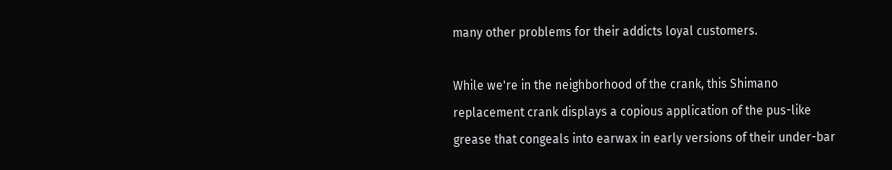many other problems for their addicts loyal customers.

While we're in the neighborhood of the crank, this Shimano replacement crank displays a copious application of the pus-like grease that congeals into earwax in early versions of their under-bar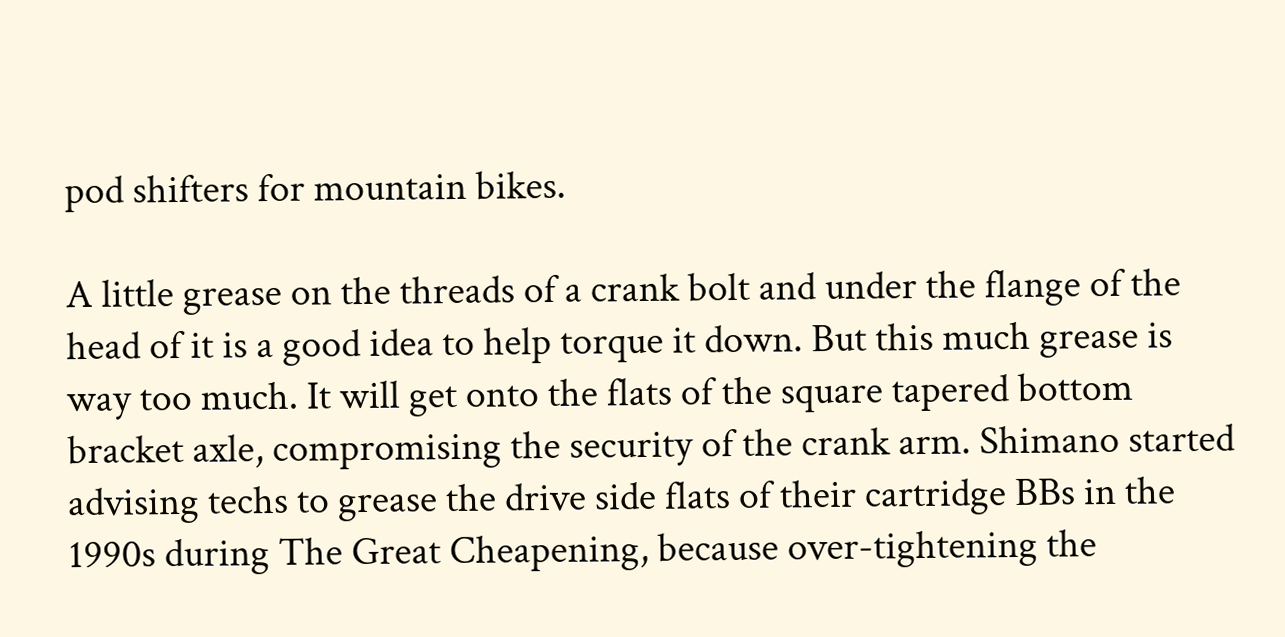pod shifters for mountain bikes.

A little grease on the threads of a crank bolt and under the flange of the head of it is a good idea to help torque it down. But this much grease is way too much. It will get onto the flats of the square tapered bottom bracket axle, compromising the security of the crank arm. Shimano started advising techs to grease the drive side flats of their cartridge BBs in the 1990s during The Great Cheapening, because over-tightening the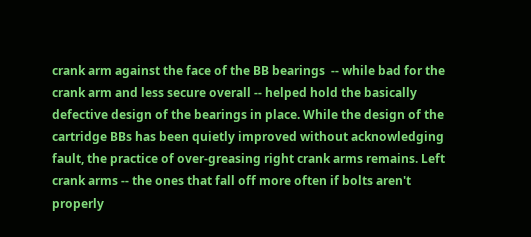crank arm against the face of the BB bearings  -- while bad for the crank arm and less secure overall -- helped hold the basically defective design of the bearings in place. While the design of the cartridge BBs has been quietly improved without acknowledging fault, the practice of over-greasing right crank arms remains. Left crank arms -- the ones that fall off more often if bolts aren't properly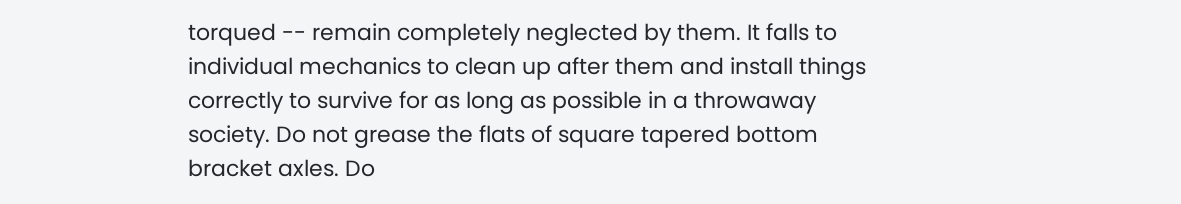torqued -- remain completely neglected by them. It falls to individual mechanics to clean up after them and install things correctly to survive for as long as possible in a throwaway society. Do not grease the flats of square tapered bottom bracket axles. Do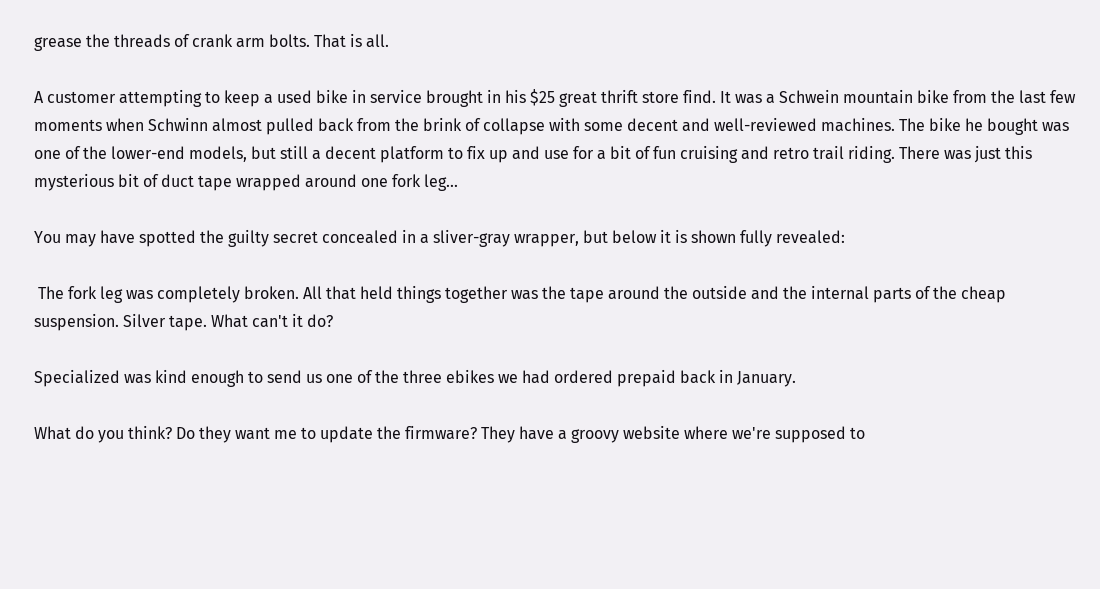grease the threads of crank arm bolts. That is all.

A customer attempting to keep a used bike in service brought in his $25 great thrift store find. It was a Schwein mountain bike from the last few moments when Schwinn almost pulled back from the brink of collapse with some decent and well-reviewed machines. The bike he bought was one of the lower-end models, but still a decent platform to fix up and use for a bit of fun cruising and retro trail riding. There was just this mysterious bit of duct tape wrapped around one fork leg...

You may have spotted the guilty secret concealed in a sliver-gray wrapper, but below it is shown fully revealed:

 The fork leg was completely broken. All that held things together was the tape around the outside and the internal parts of the cheap suspension. Silver tape. What can't it do?

Specialized was kind enough to send us one of the three ebikes we had ordered prepaid back in January.

What do you think? Do they want me to update the firmware? They have a groovy website where we're supposed to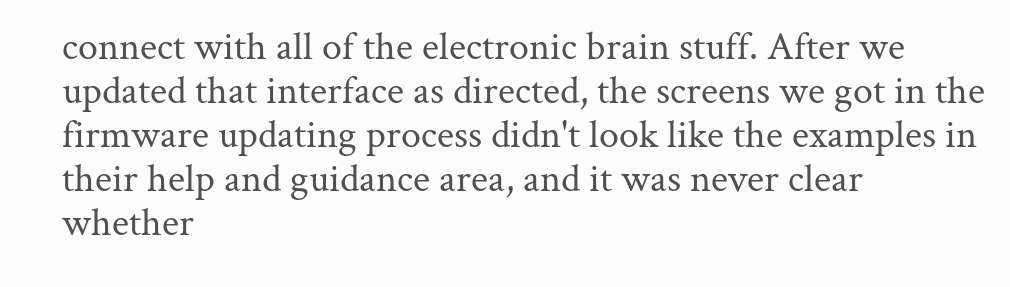connect with all of the electronic brain stuff. After we updated that interface as directed, the screens we got in the firmware updating process didn't look like the examples in their help and guidance area, and it was never clear whether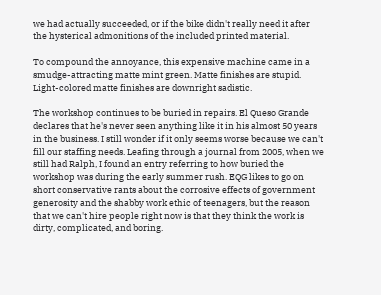we had actually succeeded, or if the bike didn't really need it after the hysterical admonitions of the included printed material.

To compound the annoyance, this expensive machine came in a smudge-attracting matte mint green. Matte finishes are stupid. Light-colored matte finishes are downright sadistic.

The workshop continues to be buried in repairs. El Queso Grande declares that he's never seen anything like it in his almost 50 years in the business. I still wonder if it only seems worse because we can't fill our staffing needs. Leafing through a journal from 2005, when we still had Ralph, I found an entry referring to how buried the workshop was during the early summer rush. EQG likes to go on short conservative rants about the corrosive effects of government generosity and the shabby work ethic of teenagers, but the reason that we can't hire people right now is that they think the work is dirty, complicated, and boring.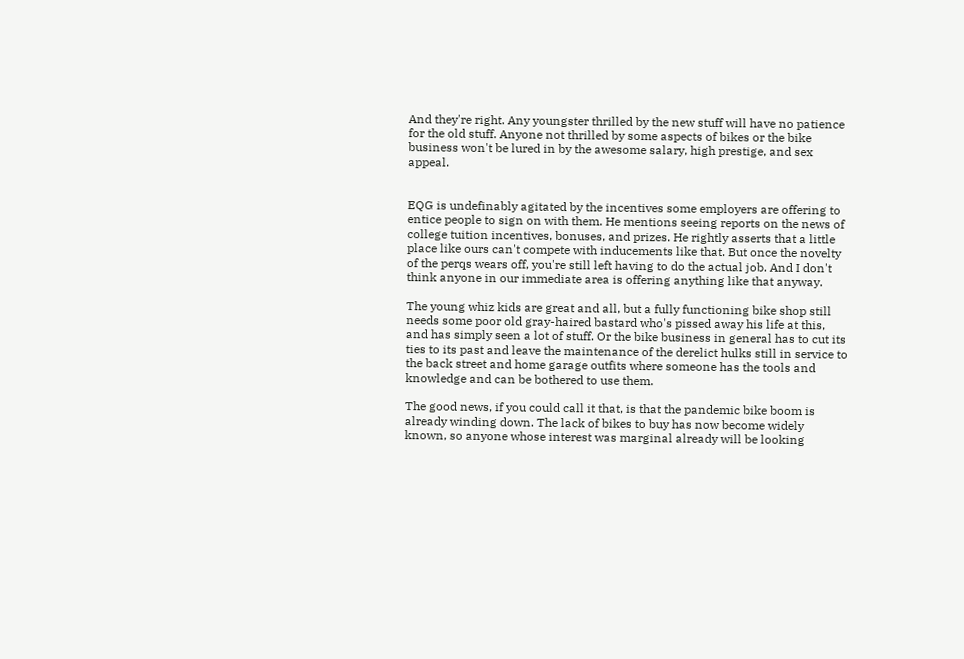And they're right. Any youngster thrilled by the new stuff will have no patience for the old stuff. Anyone not thrilled by some aspects of bikes or the bike business won't be lured in by the awesome salary, high prestige, and sex appeal.


EQG is undefinably agitated by the incentives some employers are offering to entice people to sign on with them. He mentions seeing reports on the news of college tuition incentives, bonuses, and prizes. He rightly asserts that a little place like ours can't compete with inducements like that. But once the novelty of the perqs wears off, you're still left having to do the actual job. And I don't think anyone in our immediate area is offering anything like that anyway.

The young whiz kids are great and all, but a fully functioning bike shop still needs some poor old gray-haired bastard who's pissed away his life at this, and has simply seen a lot of stuff. Or the bike business in general has to cut its ties to its past and leave the maintenance of the derelict hulks still in service to the back street and home garage outfits where someone has the tools and knowledge and can be bothered to use them.

The good news, if you could call it that, is that the pandemic bike boom is already winding down. The lack of bikes to buy has now become widely known, so anyone whose interest was marginal already will be looking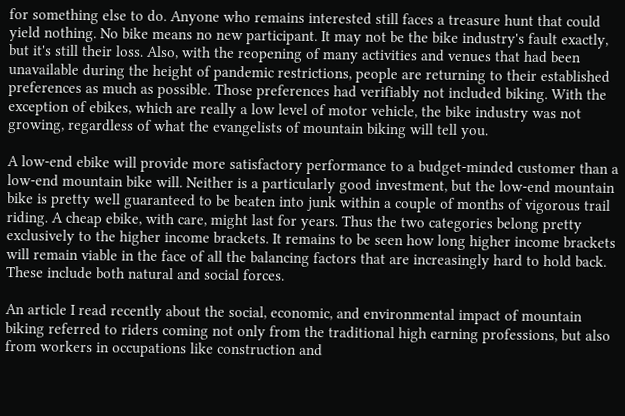for something else to do. Anyone who remains interested still faces a treasure hunt that could yield nothing. No bike means no new participant. It may not be the bike industry's fault exactly, but it's still their loss. Also, with the reopening of many activities and venues that had been unavailable during the height of pandemic restrictions, people are returning to their established preferences as much as possible. Those preferences had verifiably not included biking. With the exception of ebikes, which are really a low level of motor vehicle, the bike industry was not growing, regardless of what the evangelists of mountain biking will tell you.

A low-end ebike will provide more satisfactory performance to a budget-minded customer than a low-end mountain bike will. Neither is a particularly good investment, but the low-end mountain bike is pretty well guaranteed to be beaten into junk within a couple of months of vigorous trail riding. A cheap ebike, with care, might last for years. Thus the two categories belong pretty exclusively to the higher income brackets. It remains to be seen how long higher income brackets will remain viable in the face of all the balancing factors that are increasingly hard to hold back. These include both natural and social forces.

An article I read recently about the social, economic, and environmental impact of mountain biking referred to riders coming not only from the traditional high earning professions, but also from workers in occupations like construction and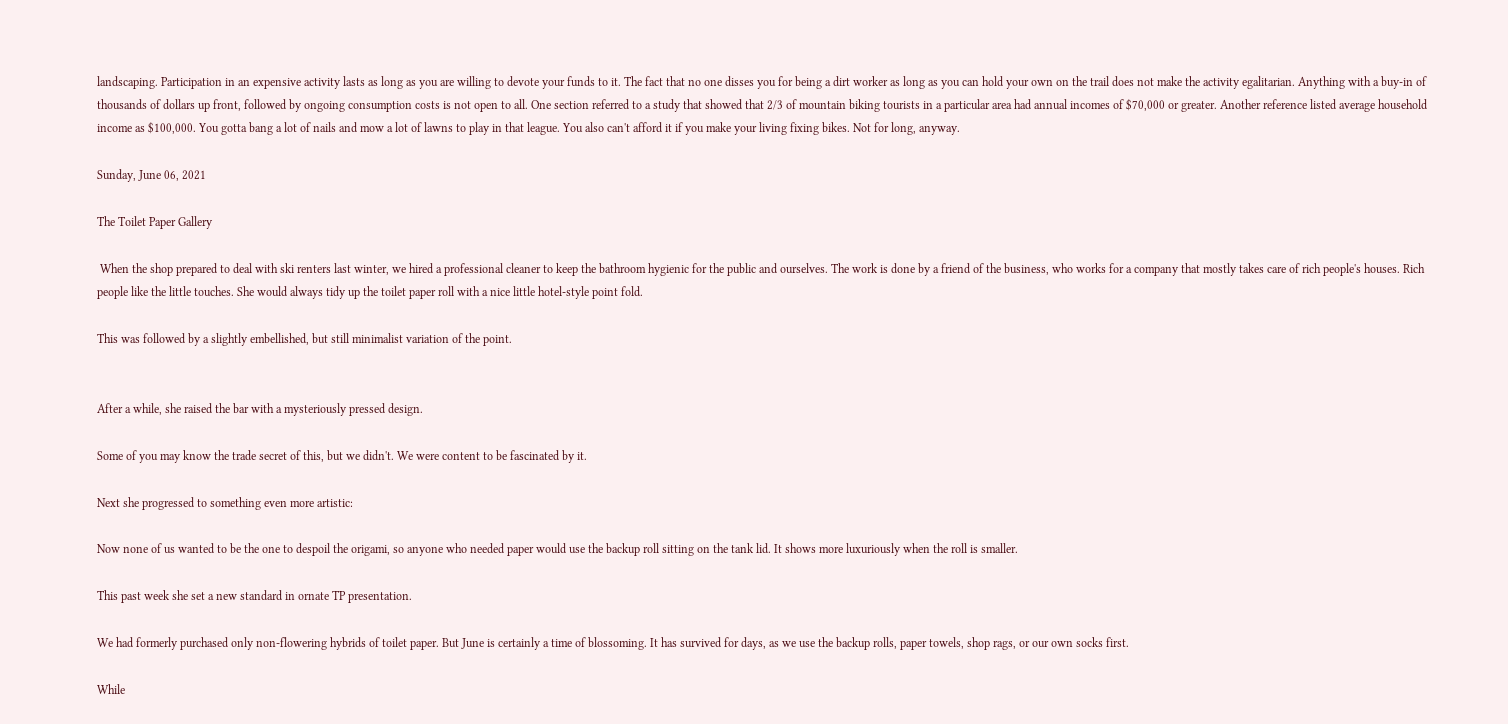landscaping. Participation in an expensive activity lasts as long as you are willing to devote your funds to it. The fact that no one disses you for being a dirt worker as long as you can hold your own on the trail does not make the activity egalitarian. Anything with a buy-in of thousands of dollars up front, followed by ongoing consumption costs is not open to all. One section referred to a study that showed that 2/3 of mountain biking tourists in a particular area had annual incomes of $70,000 or greater. Another reference listed average household income as $100,000. You gotta bang a lot of nails and mow a lot of lawns to play in that league. You also can't afford it if you make your living fixing bikes. Not for long, anyway.

Sunday, June 06, 2021

The Toilet Paper Gallery

 When the shop prepared to deal with ski renters last winter, we hired a professional cleaner to keep the bathroom hygienic for the public and ourselves. The work is done by a friend of the business, who works for a company that mostly takes care of rich people's houses. Rich people like the little touches. She would always tidy up the toilet paper roll with a nice little hotel-style point fold.

This was followed by a slightly embellished, but still minimalist variation of the point.


After a while, she raised the bar with a mysteriously pressed design.

Some of you may know the trade secret of this, but we didn't. We were content to be fascinated by it.

Next she progressed to something even more artistic:

Now none of us wanted to be the one to despoil the origami, so anyone who needed paper would use the backup roll sitting on the tank lid. It shows more luxuriously when the roll is smaller.

This past week she set a new standard in ornate TP presentation.

We had formerly purchased only non-flowering hybrids of toilet paper. But June is certainly a time of blossoming. It has survived for days, as we use the backup rolls, paper towels, shop rags, or our own socks first.

While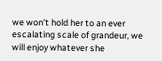we won't hold her to an ever escalating scale of grandeur, we will enjoy whatever she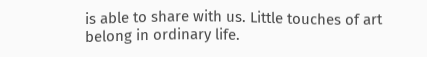is able to share with us. Little touches of art belong in ordinary life.